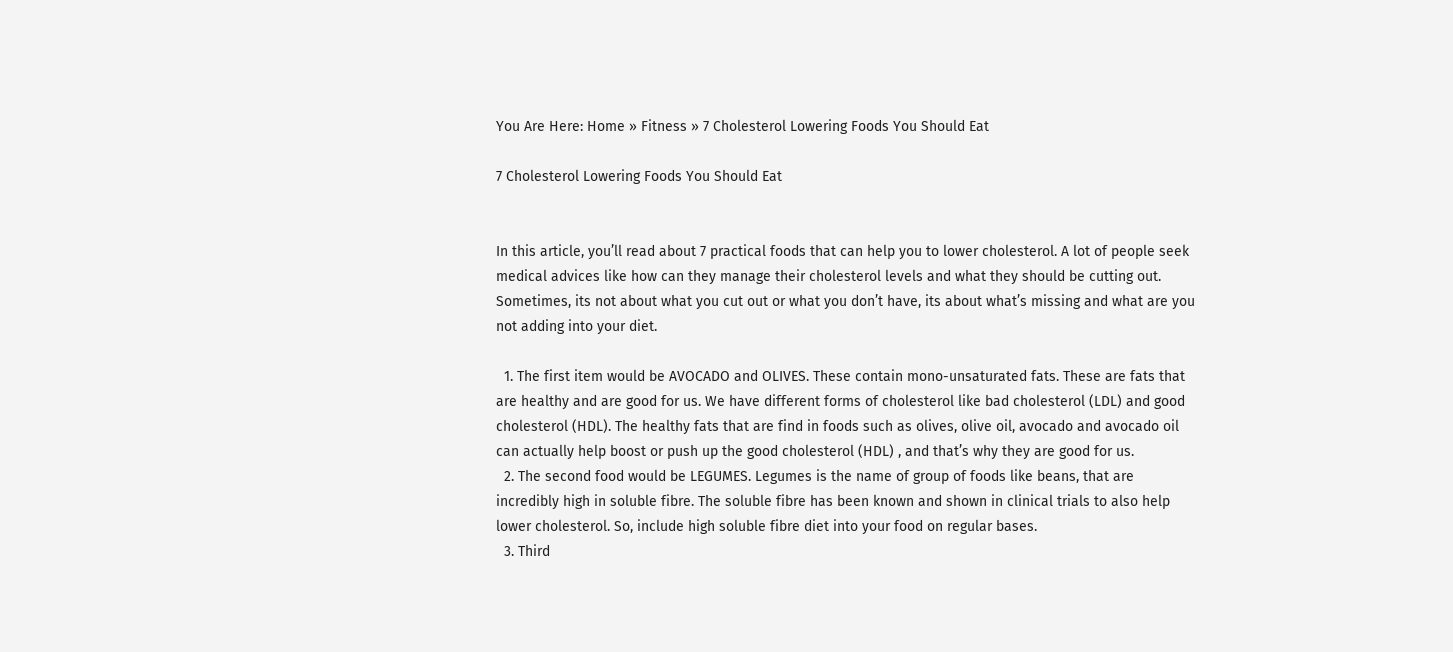You Are Here: Home » Fitness » 7 Cholesterol Lowering Foods You Should Eat

7 Cholesterol Lowering Foods You Should Eat


In this article, you’ll read about 7 practical foods that can help you to lower cholesterol. A lot of people seek medical advices like how can they manage their cholesterol levels and what they should be cutting out. Sometimes, its not about what you cut out or what you don’t have, its about what’s missing and what are you not adding into your diet.

  1. The first item would be AVOCADO and OLIVES. These contain mono-unsaturated fats. These are fats that are healthy and are good for us. We have different forms of cholesterol like bad cholesterol (LDL) and good cholesterol (HDL). The healthy fats that are find in foods such as olives, olive oil, avocado and avocado oil can actually help boost or push up the good cholesterol (HDL) , and that’s why they are good for us.
  2. The second food would be LEGUMES. Legumes is the name of group of foods like beans, that are incredibly high in soluble fibre. The soluble fibre has been known and shown in clinical trials to also help lower cholesterol. So, include high soluble fibre diet into your food on regular bases.
  3. Third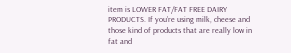item is LOWER FAT/FAT FREE DAIRY PRODUCTS. If you’re using milk, cheese and those kind of products that are really low in fat and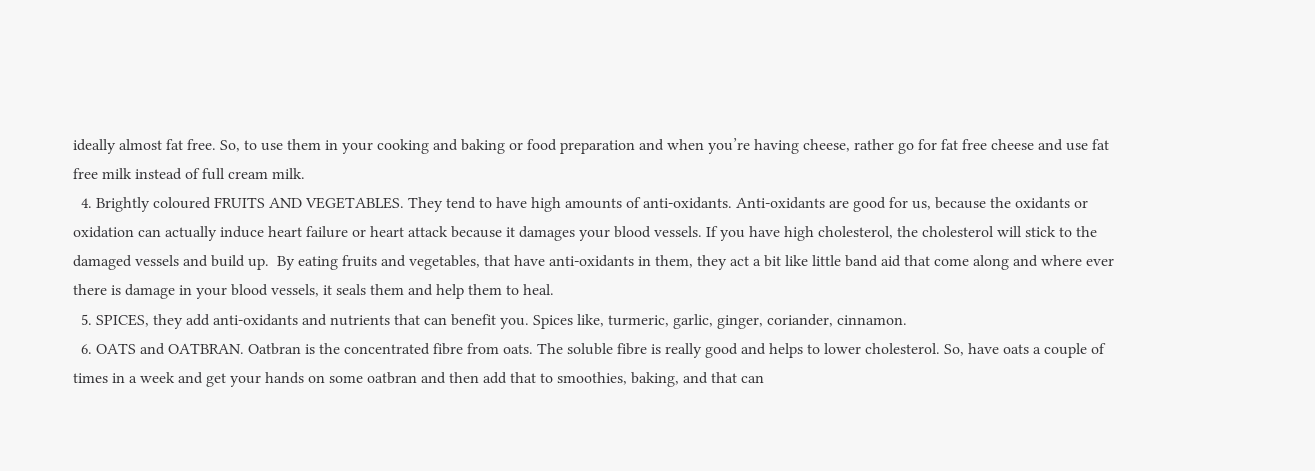ideally almost fat free. So, to use them in your cooking and baking or food preparation and when you’re having cheese, rather go for fat free cheese and use fat free milk instead of full cream milk.
  4. Brightly coloured FRUITS AND VEGETABLES. They tend to have high amounts of anti-oxidants. Anti-oxidants are good for us, because the oxidants or oxidation can actually induce heart failure or heart attack because it damages your blood vessels. If you have high cholesterol, the cholesterol will stick to the damaged vessels and build up.  By eating fruits and vegetables, that have anti-oxidants in them, they act a bit like little band aid that come along and where ever there is damage in your blood vessels, it seals them and help them to heal.
  5. SPICES, they add anti-oxidants and nutrients that can benefit you. Spices like, turmeric, garlic, ginger, coriander, cinnamon.
  6. OATS and OATBRAN. Oatbran is the concentrated fibre from oats. The soluble fibre is really good and helps to lower cholesterol. So, have oats a couple of times in a week and get your hands on some oatbran and then add that to smoothies, baking, and that can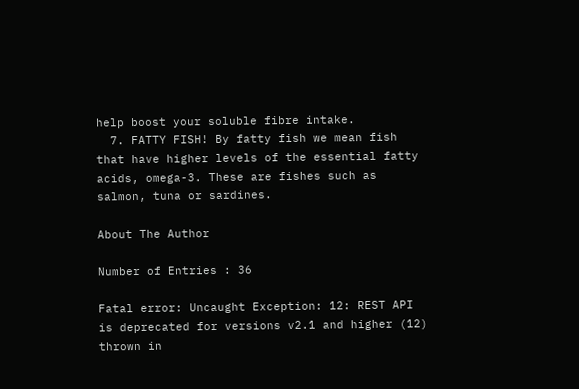help boost your soluble fibre intake.
  7. FATTY FISH! By fatty fish we mean fish that have higher levels of the essential fatty acids, omega-3. These are fishes such as salmon, tuna or sardines.

About The Author

Number of Entries : 36

Fatal error: Uncaught Exception: 12: REST API is deprecated for versions v2.1 and higher (12) thrown in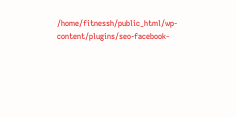/home/fitnessh/public_html/wp-content/plugins/seo-facebook-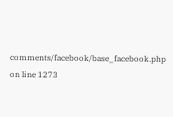comments/facebook/base_facebook.php on line 1273